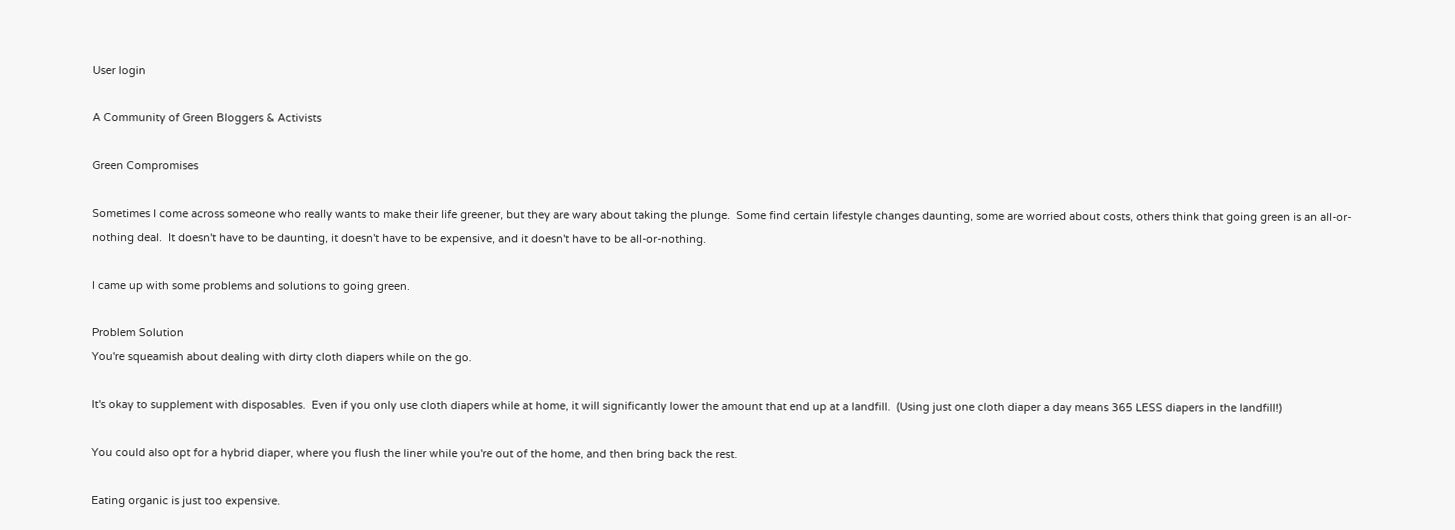User login

A Community of Green Bloggers & Activists

Green Compromises

Sometimes I come across someone who really wants to make their life greener, but they are wary about taking the plunge.  Some find certain lifestyle changes daunting, some are worried about costs, others think that going green is an all-or-nothing deal.  It doesn't have to be daunting, it doesn't have to be expensive, and it doesn't have to be all-or-nothing.

I came up with some problems and solutions to going green.

Problem Solution
You're squeamish about dealing with dirty cloth diapers while on the go.

It's okay to supplement with disposables.  Even if you only use cloth diapers while at home, it will significantly lower the amount that end up at a landfill.  (Using just one cloth diaper a day means 365 LESS diapers in the landfill!)

You could also opt for a hybrid diaper, where you flush the liner while you're out of the home, and then bring back the rest.

Eating organic is just too expensive.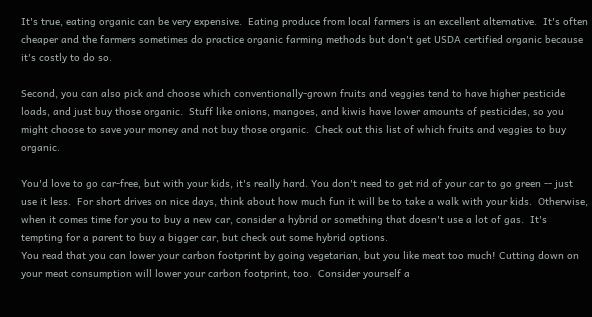It's true, eating organic can be very expensive.  Eating produce from local farmers is an excellent alternative.  It's often cheaper and the farmers sometimes do practice organic farming methods but don't get USDA certified organic because it's costly to do so.

Second, you can also pick and choose which conventionally-grown fruits and veggies tend to have higher pesticide loads, and just buy those organic.  Stuff like onions, mangoes, and kiwis have lower amounts of pesticides, so you might choose to save your money and not buy those organic.  Check out this list of which fruits and veggies to buy organic.

You'd love to go car-free, but with your kids, it's really hard. You don't need to get rid of your car to go green -- just use it less.  For short drives on nice days, think about how much fun it will be to take a walk with your kids.  Otherwise, when it comes time for you to buy a new car, consider a hybrid or something that doesn't use a lot of gas.  It's tempting for a parent to buy a bigger car, but check out some hybrid options.
You read that you can lower your carbon footprint by going vegetarian, but you like meat too much! Cutting down on your meat consumption will lower your carbon footprint, too.  Consider yourself a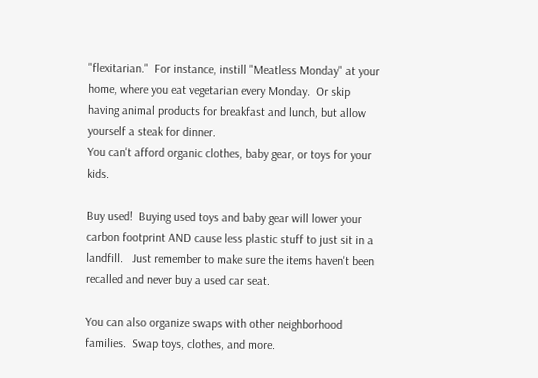"flexitarian."  For instance, instill "Meatless Monday" at your home, where you eat vegetarian every Monday.  Or skip having animal products for breakfast and lunch, but allow yourself a steak for dinner.
You can't afford organic clothes, baby gear, or toys for your kids.

Buy used!  Buying used toys and baby gear will lower your carbon footprint AND cause less plastic stuff to just sit in a landfill.   Just remember to make sure the items haven't been recalled and never buy a used car seat.

You can also organize swaps with other neighborhood families.  Swap toys, clothes, and more.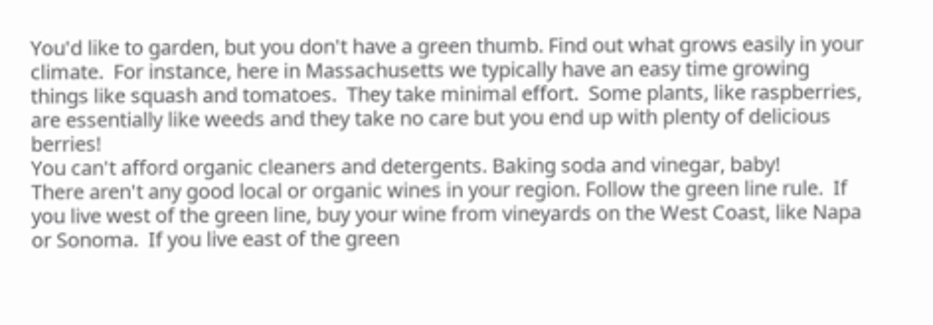You'd like to garden, but you don't have a green thumb. Find out what grows easily in your climate.  For instance, here in Massachusetts we typically have an easy time growing things like squash and tomatoes.  They take minimal effort.  Some plants, like raspberries, are essentially like weeds and they take no care but you end up with plenty of delicious berries!
You can't afford organic cleaners and detergents. Baking soda and vinegar, baby!
There aren't any good local or organic wines in your region. Follow the green line rule.  If you live west of the green line, buy your wine from vineyards on the West Coast, like Napa or Sonoma.  If you live east of the green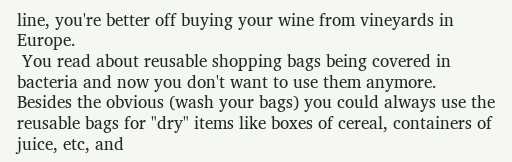line, you're better off buying your wine from vineyards in Europe.
 You read about reusable shopping bags being covered in bacteria and now you don't want to use them anymore.    Besides the obvious (wash your bags) you could always use the reusable bags for "dry" items like boxes of cereal, containers of juice, etc, and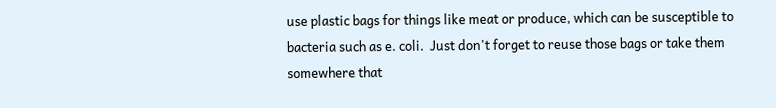use plastic bags for things like meat or produce, which can be susceptible to bacteria such as e. coli.  Just don't forget to reuse those bags or take them somewhere that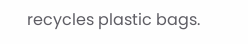recycles plastic bags.